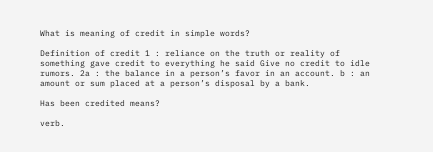What is meaning of credit in simple words?

Definition of credit 1 : reliance on the truth or reality of something gave credit to everything he said Give no credit to idle rumors. 2a : the balance in a person’s favor in an account. b : an amount or sum placed at a person’s disposal by a bank.

Has been credited means?

verb.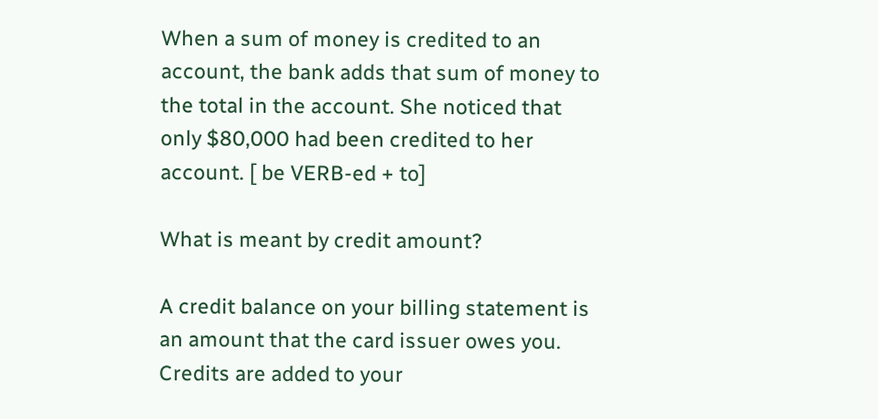When a sum of money is credited to an account, the bank adds that sum of money to the total in the account. She noticed that only $80,000 had been credited to her account. [ be VERB-ed + to]

What is meant by credit amount?

A credit balance on your billing statement is an amount that the card issuer owes you. Credits are added to your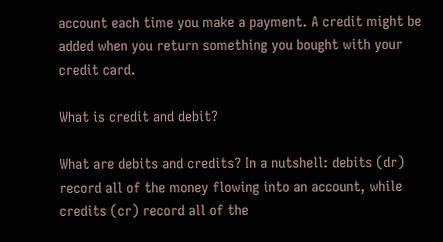account each time you make a payment. A credit might be added when you return something you bought with your credit card.

What is credit and debit?

What are debits and credits? In a nutshell: debits (dr) record all of the money flowing into an account, while credits (cr) record all of the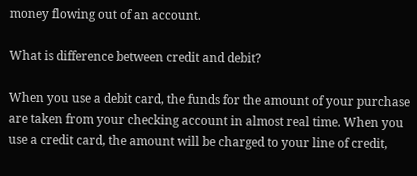money flowing out of an account.

What is difference between credit and debit?

When you use a debit card, the funds for the amount of your purchase are taken from your checking account in almost real time. When you use a credit card, the amount will be charged to your line of credit,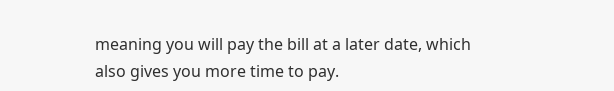meaning you will pay the bill at a later date, which also gives you more time to pay.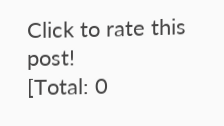Click to rate this post!
[Total: 0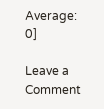Average: 0]

Leave a Comment